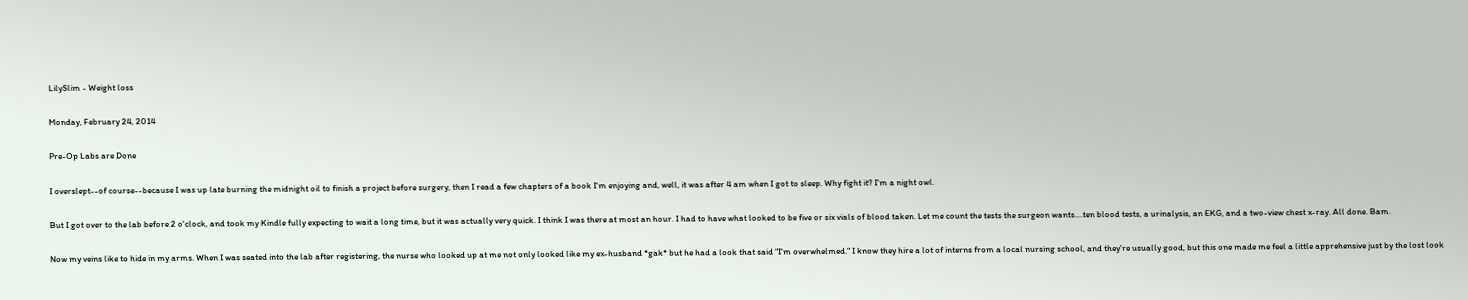LilySlim - Weight loss

Monday, February 24, 2014

Pre-Op Labs are Done

I overslept--of course--because I was up late burning the midnight oil to finish a project before surgery, then I read a few chapters of a book I'm enjoying and, well, it was after 4 am when I got to sleep. Why fight it? I'm a night owl.

But I got over to the lab before 2 o'clock, and took my Kindle fully expecting to wait a long time, but it was actually very quick. I think I was there at most an hour. I had to have what looked to be five or six vials of blood taken. Let me count the tests the surgeon wants....ten blood tests, a urinalysis, an EKG, and a two-view chest x-ray. All done. Bam.

Now my veins like to hide in my arms. When I was seated into the lab after registering, the nurse who looked up at me not only looked like my ex-husband *gak* but he had a look that said "I'm overwhelmed." I know they hire a lot of interns from a local nursing school, and they're usually good, but this one made me feel a little apprehensive just by the lost look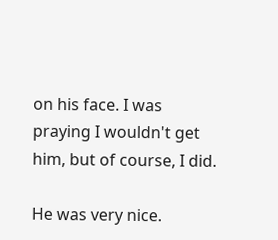on his face. I was praying I wouldn't get him, but of course, I did.

He was very nice.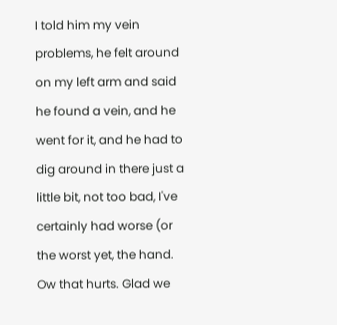I told him my vein problems, he felt around on my left arm and said he found a vein, and he went for it, and he had to dig around in there just a little bit, not too bad, I've certainly had worse (or the worst yet, the hand. Ow that hurts. Glad we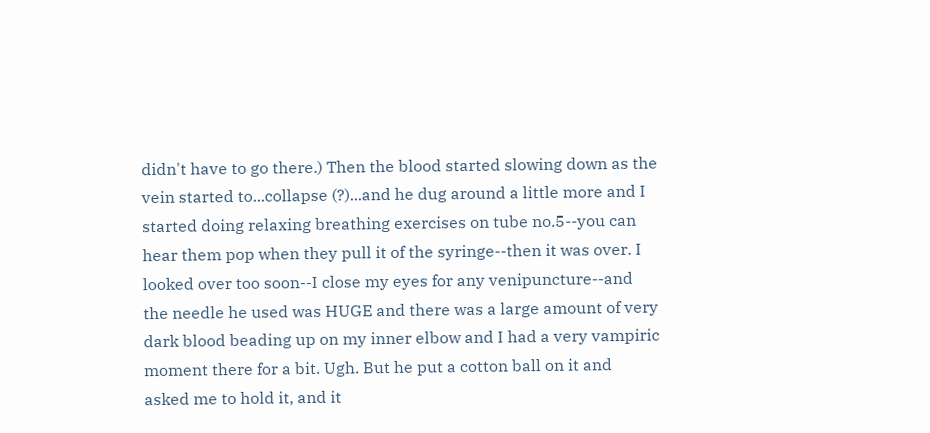didn't have to go there.) Then the blood started slowing down as the vein started to...collapse (?)...and he dug around a little more and I started doing relaxing breathing exercises on tube no.5--you can hear them pop when they pull it of the syringe--then it was over. I looked over too soon--I close my eyes for any venipuncture--and the needle he used was HUGE and there was a large amount of very dark blood beading up on my inner elbow and I had a very vampiric moment there for a bit. Ugh. But he put a cotton ball on it and asked me to hold it, and it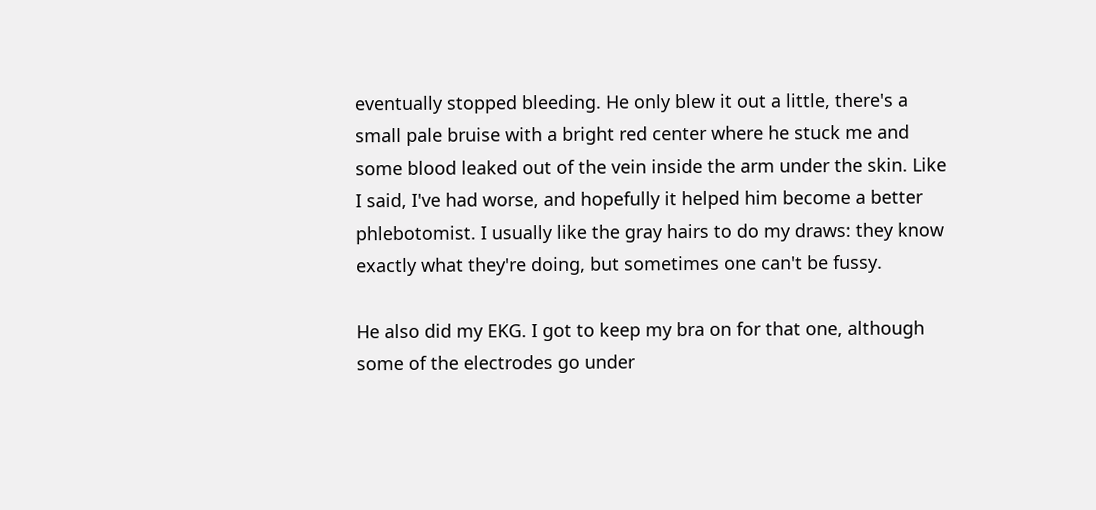eventually stopped bleeding. He only blew it out a little, there's a small pale bruise with a bright red center where he stuck me and some blood leaked out of the vein inside the arm under the skin. Like I said, I've had worse, and hopefully it helped him become a better phlebotomist. I usually like the gray hairs to do my draws: they know exactly what they're doing, but sometimes one can't be fussy.

He also did my EKG. I got to keep my bra on for that one, although some of the electrodes go under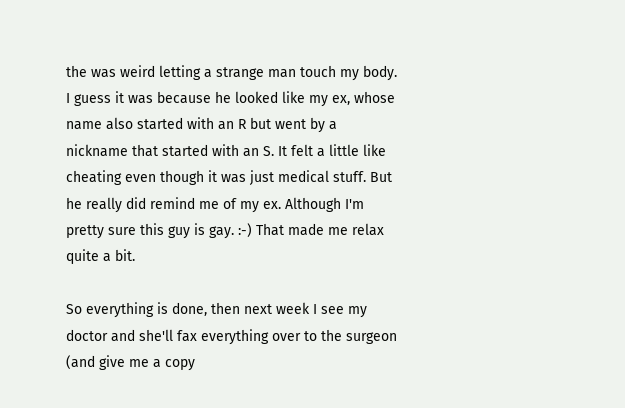the was weird letting a strange man touch my body. I guess it was because he looked like my ex, whose name also started with an R but went by a nickname that started with an S. It felt a little like cheating even though it was just medical stuff. But he really did remind me of my ex. Although I'm pretty sure this guy is gay. :-) That made me relax quite a bit.

So everything is done, then next week I see my doctor and she'll fax everything over to the surgeon (and give me a copy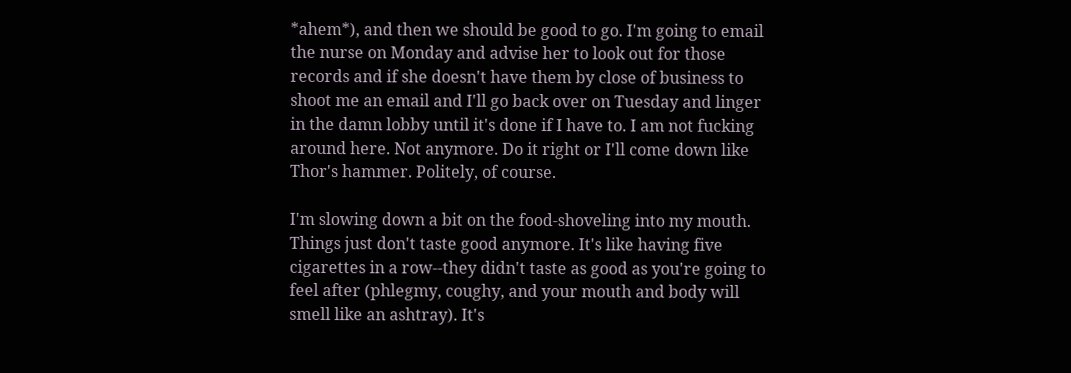*ahem*), and then we should be good to go. I'm going to email the nurse on Monday and advise her to look out for those records and if she doesn't have them by close of business to shoot me an email and I'll go back over on Tuesday and linger in the damn lobby until it's done if I have to. I am not fucking around here. Not anymore. Do it right or I'll come down like Thor's hammer. Politely, of course.

I'm slowing down a bit on the food-shoveling into my mouth. Things just don't taste good anymore. It's like having five cigarettes in a row--they didn't taste as good as you're going to feel after (phlegmy, coughy, and your mouth and body will smell like an ashtray). It's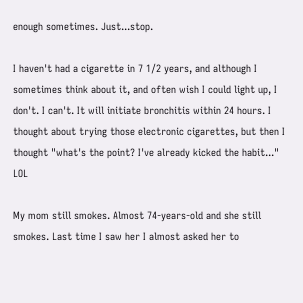enough sometimes. Just...stop.

I haven't had a cigarette in 7 1/2 years, and although I sometimes think about it, and often wish I could light up, I don't. I can't. It will initiate bronchitis within 24 hours. I thought about trying those electronic cigarettes, but then I thought "what's the point? I've already kicked the habit..." LOL

My mom still smokes. Almost 74-years-old and she still smokes. Last time I saw her I almost asked her to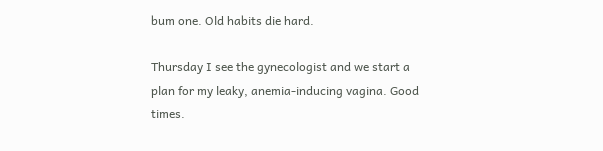bum one. Old habits die hard.

Thursday I see the gynecologist and we start a plan for my leaky, anemia-inducing vagina. Good times.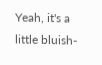Yeah, it's a little bluish-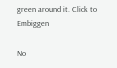green around it. Click to Embiggen

No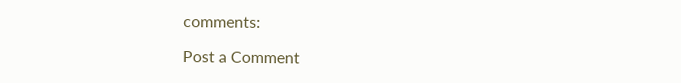comments:

Post a Comment